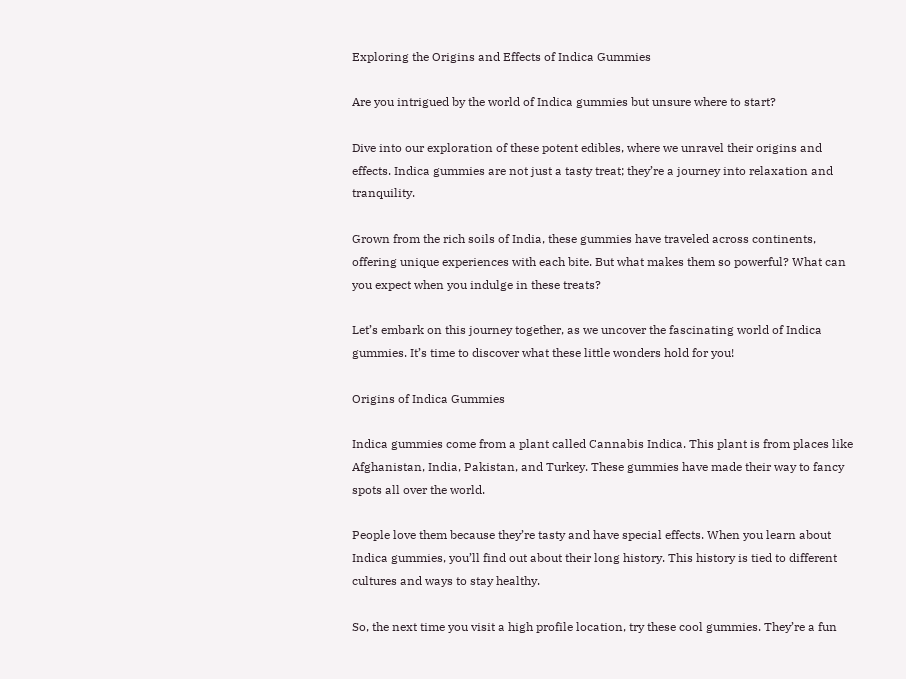Exploring the Origins and Effects of Indica Gummies

Are you intrigued by the world of Indica gummies but unsure where to start?

Dive into our exploration of these potent edibles, where we unravel their origins and effects. Indica gummies are not just a tasty treat; they’re a journey into relaxation and tranquility.

Grown from the rich soils of India, these gummies have traveled across continents, offering unique experiences with each bite. But what makes them so powerful? What can you expect when you indulge in these treats?

Let’s embark on this journey together, as we uncover the fascinating world of Indica gummies. It’s time to discover what these little wonders hold for you!

Origins of Indica Gummies

Indica gummies come from a plant called Cannabis Indica. This plant is from places like Afghanistan, India, Pakistan, and Turkey. These gummies have made their way to fancy spots all over the world.

People love them because they’re tasty and have special effects. When you learn about Indica gummies, you’ll find out about their long history. This history is tied to different cultures and ways to stay healthy.

So, the next time you visit a high profile location, try these cool gummies. They’re a fun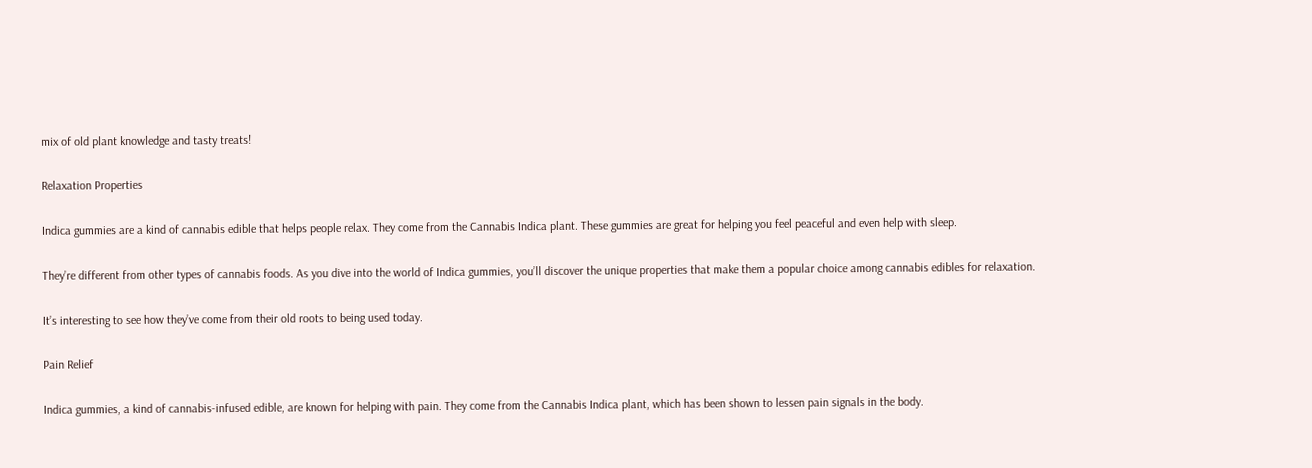mix of old plant knowledge and tasty treats!

Relaxation Properties

Indica gummies are a kind of cannabis edible that helps people relax. They come from the Cannabis Indica plant. These gummies are great for helping you feel peaceful and even help with sleep.

They’re different from other types of cannabis foods. As you dive into the world of Indica gummies, you’ll discover the unique properties that make them a popular choice among cannabis edibles for relaxation.

It’s interesting to see how they’ve come from their old roots to being used today.

Pain Relief

Indica gummies, a kind of cannabis-infused edible, are known for helping with pain. They come from the Cannabis Indica plant, which has been shown to lessen pain signals in the body.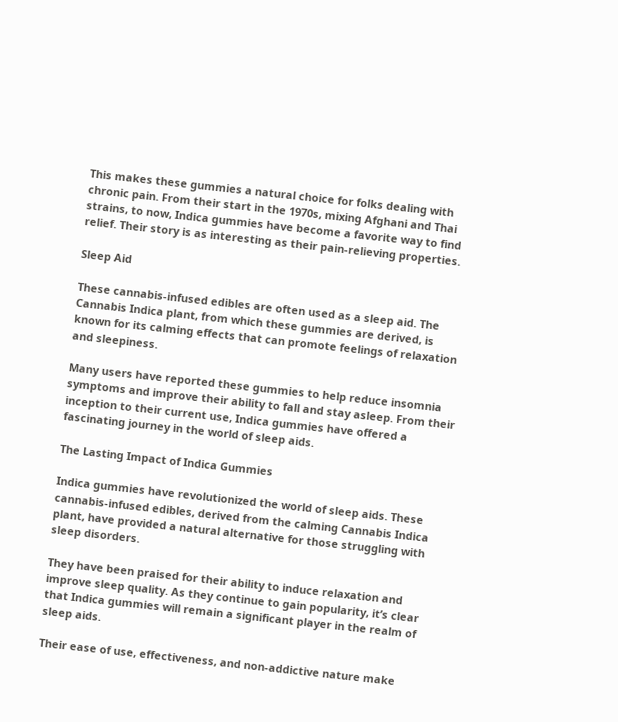This makes these gummies a natural choice for folks dealing with chronic pain. From their start in the 1970s, mixing Afghani and Thai strains, to now, Indica gummies have become a favorite way to find relief. Their story is as interesting as their pain-relieving properties.

Sleep Aid

These cannabis-infused edibles are often used as a sleep aid. The Cannabis Indica plant, from which these gummies are derived, is known for its calming effects that can promote feelings of relaxation and sleepiness.

Many users have reported these gummies to help reduce insomnia symptoms and improve their ability to fall and stay asleep. From their inception to their current use, Indica gummies have offered a fascinating journey in the world of sleep aids.

The Lasting Impact of Indica Gummies

Indica gummies have revolutionized the world of sleep aids. These cannabis-infused edibles, derived from the calming Cannabis Indica plant, have provided a natural alternative for those struggling with sleep disorders.

They have been praised for their ability to induce relaxation and improve sleep quality. As they continue to gain popularity, it’s clear that Indica gummies will remain a significant player in the realm of sleep aids.

Their ease of use, effectiveness, and non-addictive nature make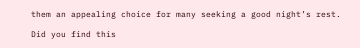them an appealing choice for many seeking a good night’s rest.

Did you find this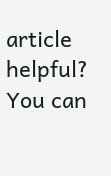article helpful? You can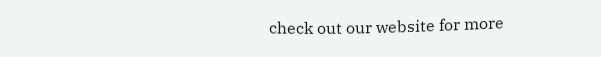check out our website for more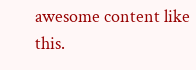awesome content like this.